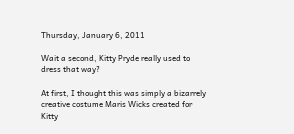Thursday, January 6, 2011

Wait a second, Kitty Pryde really used to dress that way?

At first, I thought this was simply a bizarrely creative costume Maris Wicks created for Kitty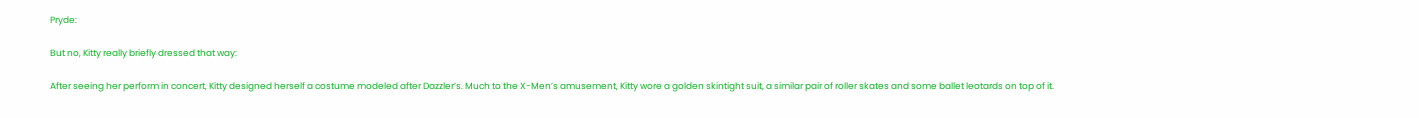Pryde:

But no, Kitty really briefly dressed that way:

After seeing her perform in concert, Kitty designed herself a costume modeled after Dazzler’s. Much to the X-Men’s amusement, Kitty wore a golden skintight suit, a similar pair of roller skates and some ballet leotards on top of it.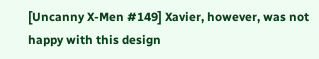[Uncanny X-Men #149] Xavier, however, was not happy with this design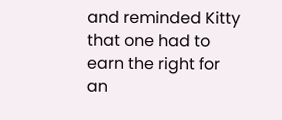and reminded Kitty that one had to earn the right for an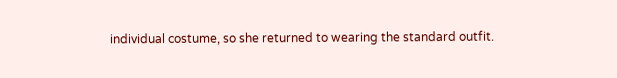individual costume, so she returned to wearing the standard outfit.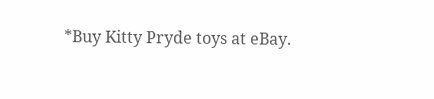*Buy Kitty Pryde toys at eBay.